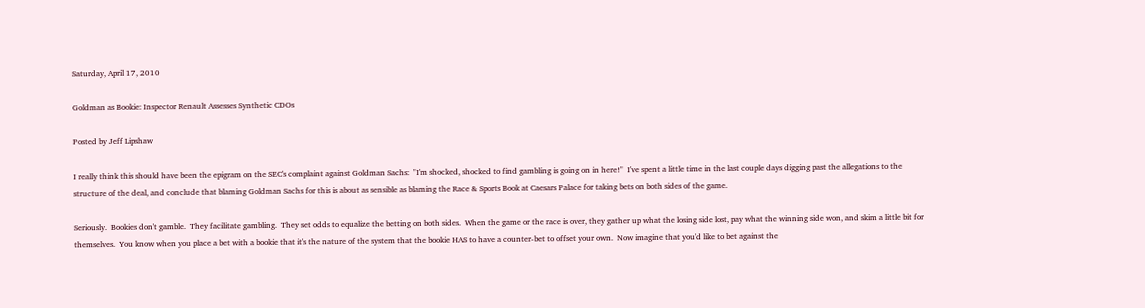Saturday, April 17, 2010

Goldman as Bookie: Inspector Renault Assesses Synthetic CDOs

Posted by Jeff Lipshaw

I really think this should have been the epigram on the SEC's complaint against Goldman Sachs:  "I'm shocked, shocked to find gambling is going on in here!"  I've spent a little time in the last couple days digging past the allegations to the structure of the deal, and conclude that blaming Goldman Sachs for this is about as sensible as blaming the Race & Sports Book at Caesars Palace for taking bets on both sides of the game.

Seriously.  Bookies don't gamble.  They facilitate gambling.  They set odds to equalize the betting on both sides.  When the game or the race is over, they gather up what the losing side lost, pay what the winning side won, and skim a little bit for themselves.  You know when you place a bet with a bookie that it's the nature of the system that the bookie HAS to have a counter-bet to offset your own.  Now imagine that you'd like to bet against the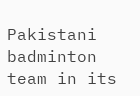Pakistani badminton team in its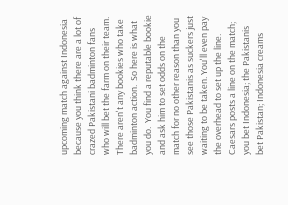upcoming match against Indonesia because you think there are a lot of crazed Pakistani badminton fans who will bet the farm on their team.  There aren't any bookies who take badminton action.  So here is what you do.  You find a reputable bookie and ask him to set odds on the match for no other reason than you see those Pakistanis as suckers just waiting to be taken. You'll even pay the overhead to set up the line.  Caesars posts a line on the match; you bet Indonesia; the Pakistanis bet Pakistan; Indonesia creams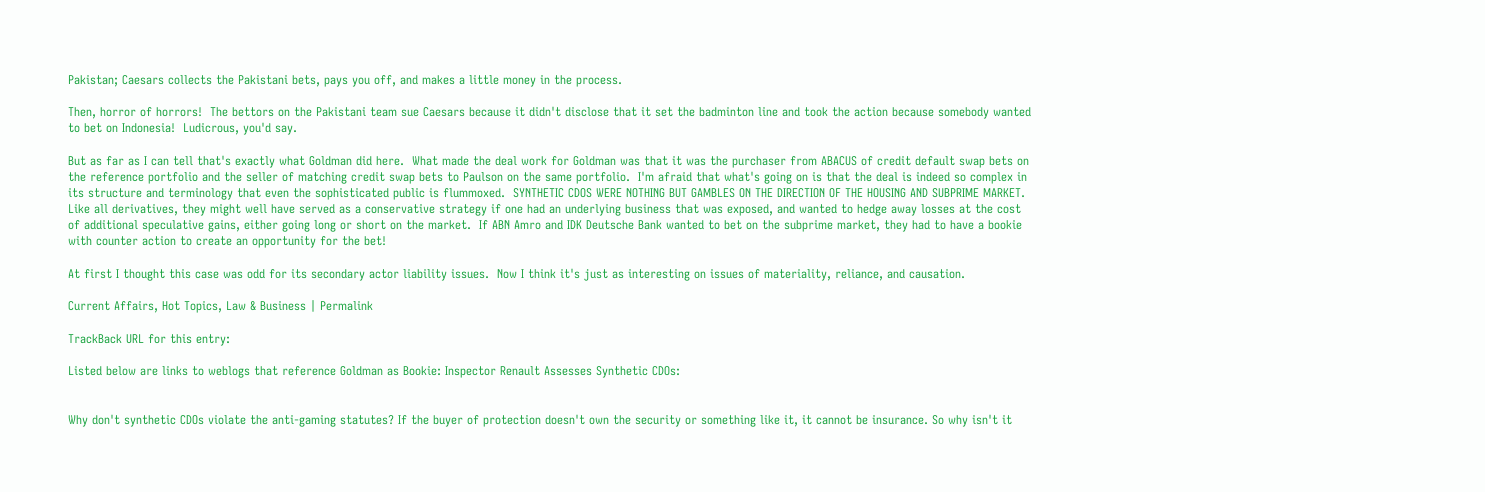Pakistan; Caesars collects the Pakistani bets, pays you off, and makes a little money in the process.

Then, horror of horrors!  The bettors on the Pakistani team sue Caesars because it didn't disclose that it set the badminton line and took the action because somebody wanted to bet on Indonesia!  Ludicrous, you'd say.

But as far as I can tell that's exactly what Goldman did here.  What made the deal work for Goldman was that it was the purchaser from ABACUS of credit default swap bets on the reference portfolio and the seller of matching credit swap bets to Paulson on the same portfolio.  I'm afraid that what's going on is that the deal is indeed so complex in its structure and terminology that even the sophisticated public is flummoxed.  SYNTHETIC CDOS WERE NOTHING BUT GAMBLES ON THE DIRECTION OF THE HOUSING AND SUBPRIME MARKET.  Like all derivatives, they might well have served as a conservative strategy if one had an underlying business that was exposed, and wanted to hedge away losses at the cost of additional speculative gains, either going long or short on the market.  If ABN Amro and IDK Deutsche Bank wanted to bet on the subprime market, they had to have a bookie with counter action to create an opportunity for the bet!

At first I thought this case was odd for its secondary actor liability issues.  Now I think it's just as interesting on issues of materiality, reliance, and causation.

Current Affairs, Hot Topics, Law & Business | Permalink

TrackBack URL for this entry:

Listed below are links to weblogs that reference Goldman as Bookie: Inspector Renault Assesses Synthetic CDOs:


Why don't synthetic CDOs violate the anti-gaming statutes? If the buyer of protection doesn't own the security or something like it, it cannot be insurance. So why isn't it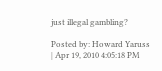just illegal gambling?

Posted by: Howard Yaruss | Apr 19, 2010 4:05:18 PM